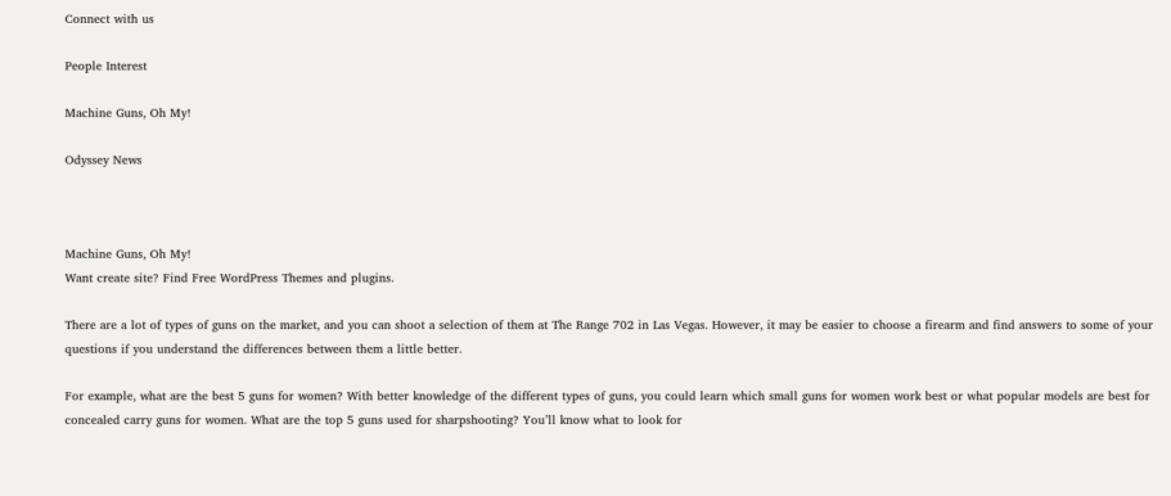Connect with us

People Interest

Machine Guns, Oh My!

Odyssey News



Machine Guns, Oh My!
Want create site? Find Free WordPress Themes and plugins.

There are a lot of types of guns on the market, and you can shoot a selection of them at The Range 702 in Las Vegas. However, it may be easier to choose a firearm and find answers to some of your questions if you understand the differences between them a little better.

For example, what are the best 5 guns for women? With better knowledge of the different types of guns, you could learn which small guns for women work best or what popular models are best for concealed carry guns for women. What are the top 5 guns used for sharpshooting? You’ll know what to look for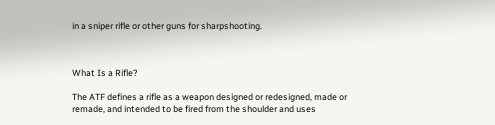in a sniper rifle or other guns for sharpshooting.



What Is a Rifle?

The ATF defines a rifle as a weapon designed or redesigned, made or remade, and intended to be fired from the shoulder and uses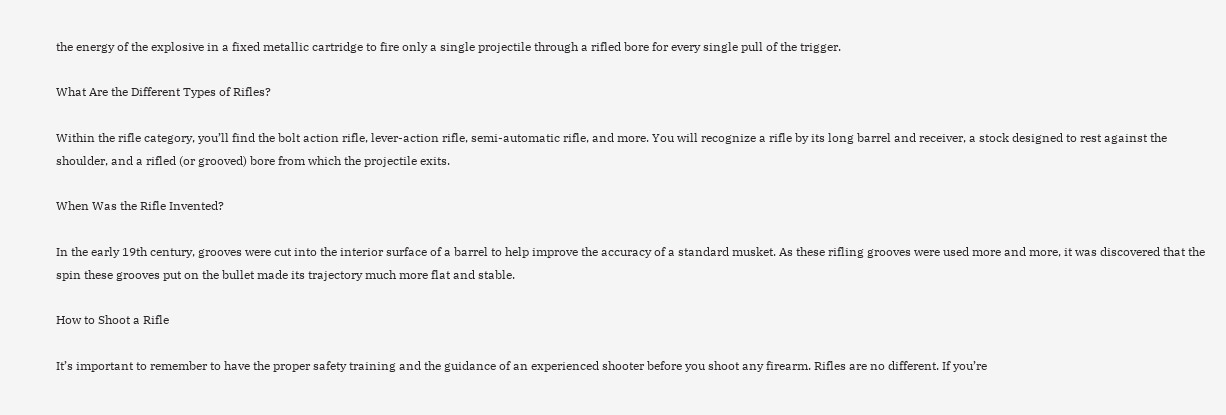the energy of the explosive in a fixed metallic cartridge to fire only a single projectile through a rifled bore for every single pull of the trigger.

What Are the Different Types of Rifles?

Within the rifle category, you’ll find the bolt action rifle, lever-action rifle, semi-automatic rifle, and more. You will recognize a rifle by its long barrel and receiver, a stock designed to rest against the shoulder, and a rifled (or grooved) bore from which the projectile exits.

When Was the Rifle Invented?

In the early 19th century, grooves were cut into the interior surface of a barrel to help improve the accuracy of a standard musket. As these rifling grooves were used more and more, it was discovered that the spin these grooves put on the bullet made its trajectory much more flat and stable.

How to Shoot a Rifle

It’s important to remember to have the proper safety training and the guidance of an experienced shooter before you shoot any firearm. Rifles are no different. If you’re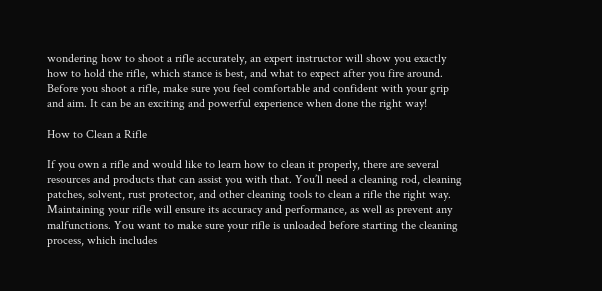wondering how to shoot a rifle accurately, an expert instructor will show you exactly how to hold the rifle, which stance is best, and what to expect after you fire around. Before you shoot a rifle, make sure you feel comfortable and confident with your grip and aim. It can be an exciting and powerful experience when done the right way!

How to Clean a Rifle

If you own a rifle and would like to learn how to clean it properly, there are several resources and products that can assist you with that. You’ll need a cleaning rod, cleaning patches, solvent, rust protector, and other cleaning tools to clean a rifle the right way. Maintaining your rifle will ensure its accuracy and performance, as well as prevent any malfunctions. You want to make sure your rifle is unloaded before starting the cleaning process, which includes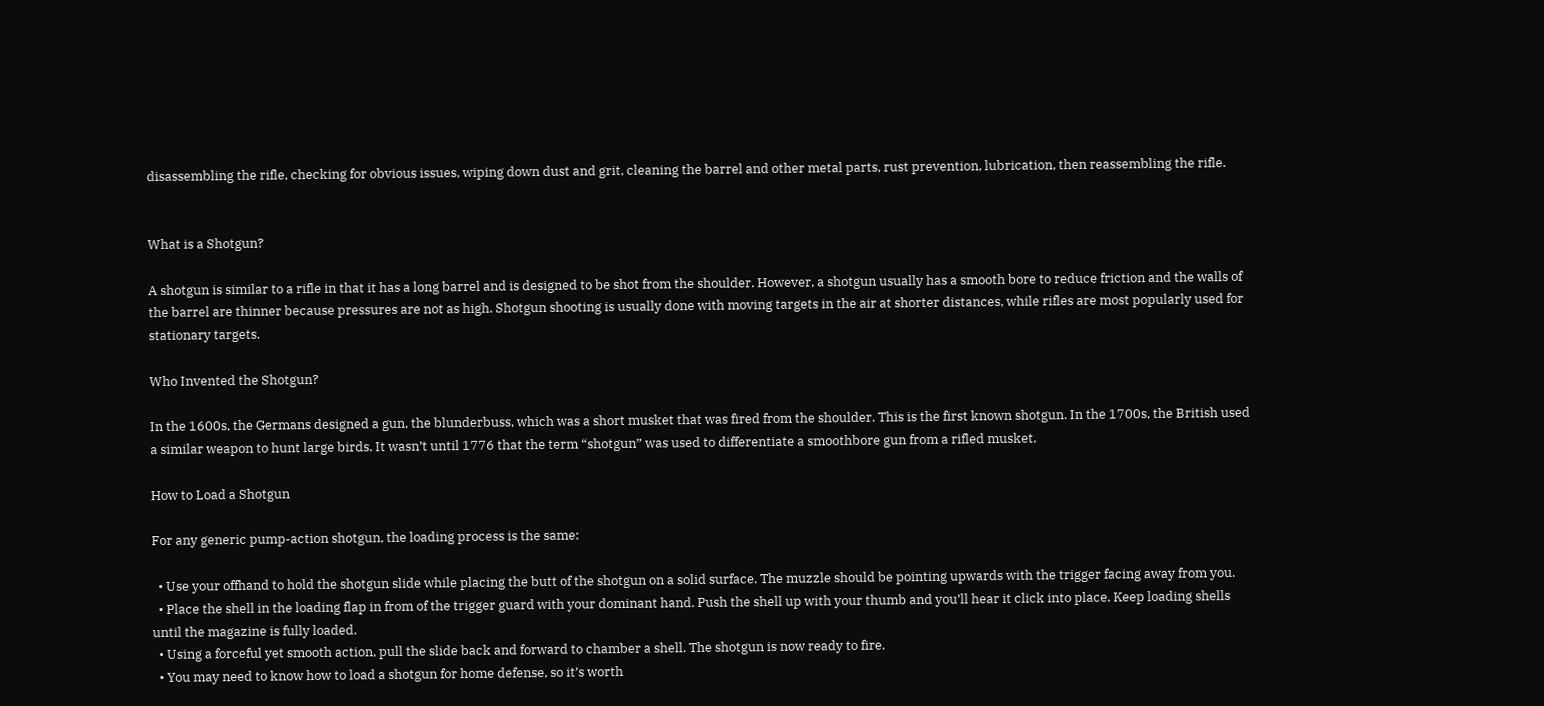disassembling the rifle, checking for obvious issues, wiping down dust and grit, cleaning the barrel and other metal parts, rust prevention, lubrication, then reassembling the rifle.


What is a Shotgun?

A shotgun is similar to a rifle in that it has a long barrel and is designed to be shot from the shoulder. However, a shotgun usually has a smooth bore to reduce friction and the walls of the barrel are thinner because pressures are not as high. Shotgun shooting is usually done with moving targets in the air at shorter distances, while rifles are most popularly used for stationary targets.

Who Invented the Shotgun?

In the 1600s, the Germans designed a gun, the blunderbuss, which was a short musket that was fired from the shoulder. This is the first known shotgun. In the 1700s, the British used a similar weapon to hunt large birds. It wasn’t until 1776 that the term “shotgun” was used to differentiate a smoothbore gun from a rifled musket.

How to Load a Shotgun

For any generic pump-action shotgun, the loading process is the same:

  • Use your offhand to hold the shotgun slide while placing the butt of the shotgun on a solid surface. The muzzle should be pointing upwards with the trigger facing away from you.
  • Place the shell in the loading flap in from of the trigger guard with your dominant hand. Push the shell up with your thumb and you’ll hear it click into place. Keep loading shells until the magazine is fully loaded.
  • Using a forceful yet smooth action, pull the slide back and forward to chamber a shell. The shotgun is now ready to fire.
  • You may need to know how to load a shotgun for home defense, so it’s worth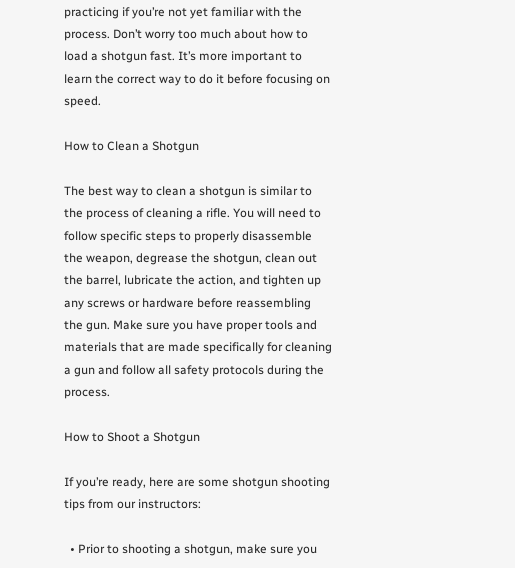practicing if you’re not yet familiar with the process. Don’t worry too much about how to load a shotgun fast. It’s more important to learn the correct way to do it before focusing on speed.

How to Clean a Shotgun

The best way to clean a shotgun is similar to the process of cleaning a rifle. You will need to follow specific steps to properly disassemble the weapon, degrease the shotgun, clean out the barrel, lubricate the action, and tighten up any screws or hardware before reassembling the gun. Make sure you have proper tools and materials that are made specifically for cleaning a gun and follow all safety protocols during the process.

How to Shoot a Shotgun

If you’re ready, here are some shotgun shooting tips from our instructors:

  • Prior to shooting a shotgun, make sure you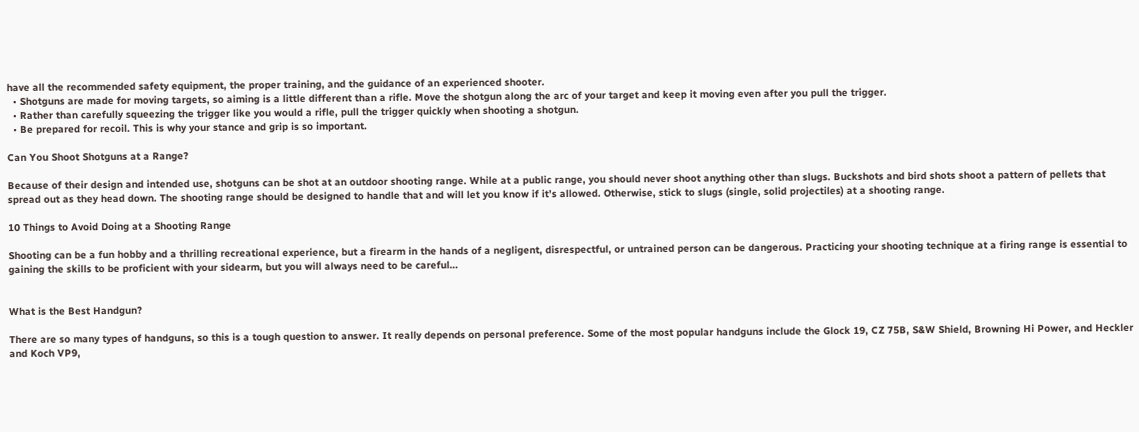have all the recommended safety equipment, the proper training, and the guidance of an experienced shooter.
  • Shotguns are made for moving targets, so aiming is a little different than a rifle. Move the shotgun along the arc of your target and keep it moving even after you pull the trigger.
  • Rather than carefully squeezing the trigger like you would a rifle, pull the trigger quickly when shooting a shotgun.
  • Be prepared for recoil. This is why your stance and grip is so important.

Can You Shoot Shotguns at a Range?

Because of their design and intended use, shotguns can be shot at an outdoor shooting range. While at a public range, you should never shoot anything other than slugs. Buckshots and bird shots shoot a pattern of pellets that spread out as they head down. The shooting range should be designed to handle that and will let you know if it’s allowed. Otherwise, stick to slugs (single, solid projectiles) at a shooting range.

10 Things to Avoid Doing at a Shooting Range

Shooting can be a fun hobby and a thrilling recreational experience, but a firearm in the hands of a negligent, disrespectful, or untrained person can be dangerous. Practicing your shooting technique at a firing range is essential to gaining the skills to be proficient with your sidearm, but you will always need to be careful…


What is the Best Handgun?

There are so many types of handguns, so this is a tough question to answer. It really depends on personal preference. Some of the most popular handguns include the Glock 19, CZ 75B, S&W Shield, Browning Hi Power, and Heckler and Koch VP9,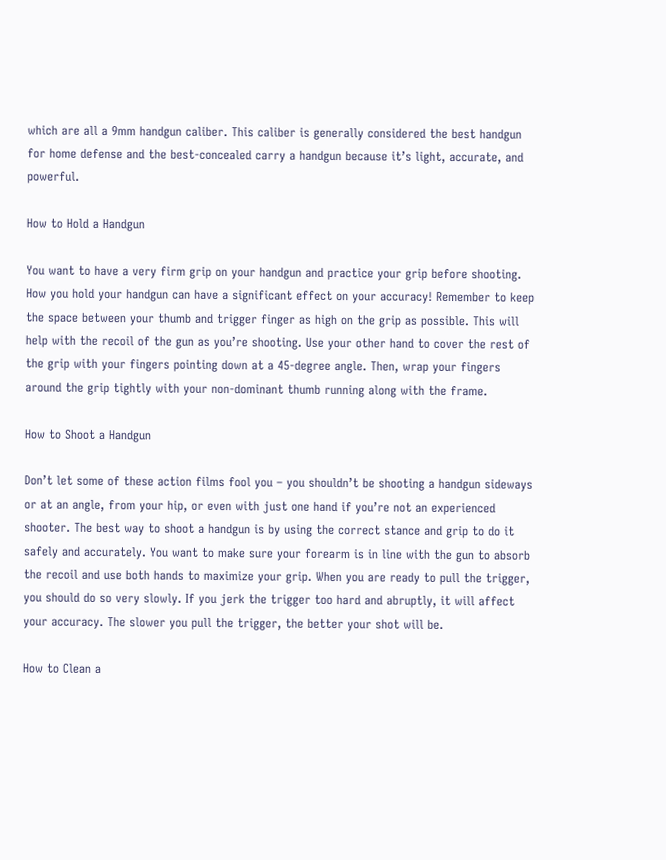which are all a 9mm handgun caliber. This caliber is generally considered the best handgun for home defense and the best-concealed carry a handgun because it’s light, accurate, and powerful.

How to Hold a Handgun

You want to have a very firm grip on your handgun and practice your grip before shooting. How you hold your handgun can have a significant effect on your accuracy! Remember to keep the space between your thumb and trigger finger as high on the grip as possible. This will help with the recoil of the gun as you’re shooting. Use your other hand to cover the rest of the grip with your fingers pointing down at a 45-degree angle. Then, wrap your fingers around the grip tightly with your non-dominant thumb running along with the frame.

How to Shoot a Handgun

Don’t let some of these action films fool you – you shouldn’t be shooting a handgun sideways or at an angle, from your hip, or even with just one hand if you’re not an experienced shooter. The best way to shoot a handgun is by using the correct stance and grip to do it safely and accurately. You want to make sure your forearm is in line with the gun to absorb the recoil and use both hands to maximize your grip. When you are ready to pull the trigger, you should do so very slowly. If you jerk the trigger too hard and abruptly, it will affect your accuracy. The slower you pull the trigger, the better your shot will be.

How to Clean a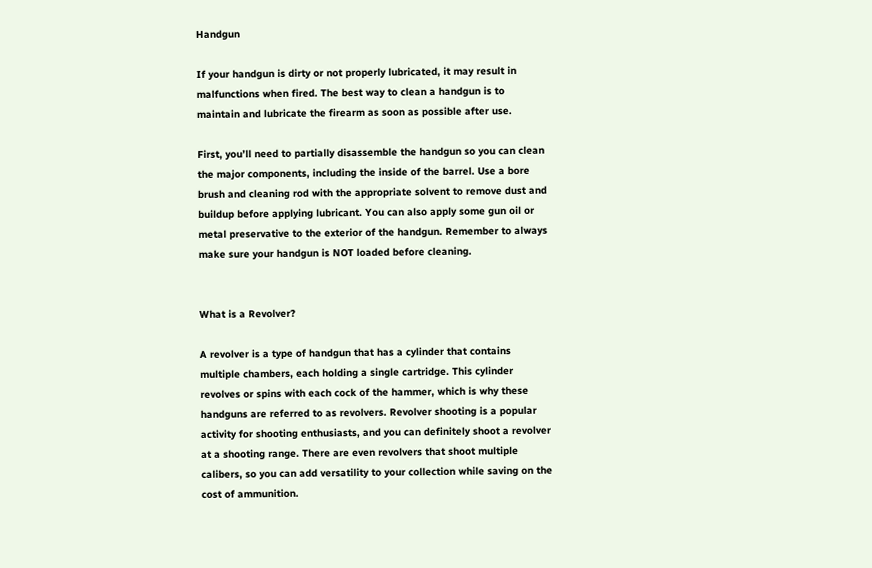Handgun

If your handgun is dirty or not properly lubricated, it may result in malfunctions when fired. The best way to clean a handgun is to maintain and lubricate the firearm as soon as possible after use.

First, you’ll need to partially disassemble the handgun so you can clean the major components, including the inside of the barrel. Use a bore brush and cleaning rod with the appropriate solvent to remove dust and buildup before applying lubricant. You can also apply some gun oil or metal preservative to the exterior of the handgun. Remember to always make sure your handgun is NOT loaded before cleaning.


What is a Revolver?

A revolver is a type of handgun that has a cylinder that contains multiple chambers, each holding a single cartridge. This cylinder revolves or spins with each cock of the hammer, which is why these handguns are referred to as revolvers. Revolver shooting is a popular activity for shooting enthusiasts, and you can definitely shoot a revolver at a shooting range. There are even revolvers that shoot multiple calibers, so you can add versatility to your collection while saving on the cost of ammunition.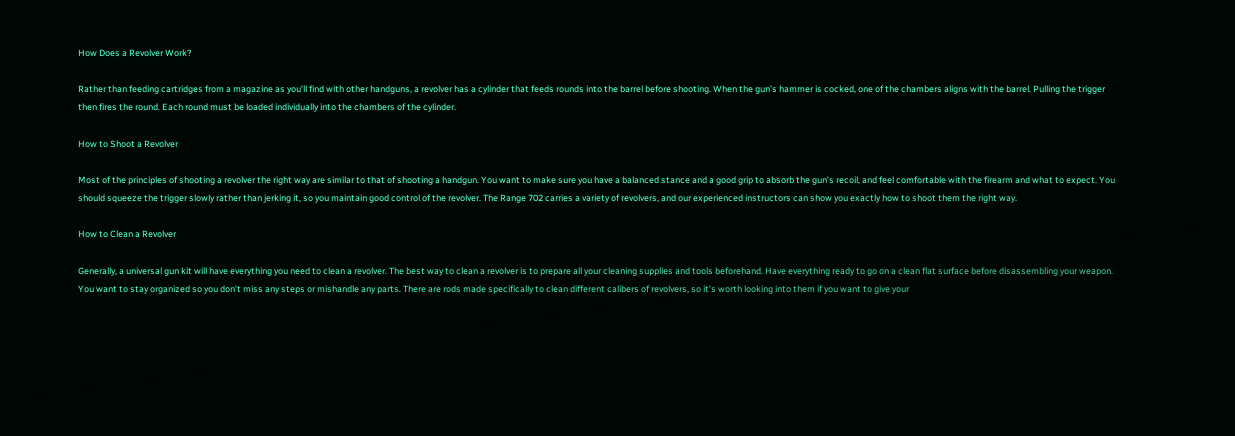How Does a Revolver Work?

Rather than feeding cartridges from a magazine as you’ll find with other handguns, a revolver has a cylinder that feeds rounds into the barrel before shooting. When the gun’s hammer is cocked, one of the chambers aligns with the barrel. Pulling the trigger then fires the round. Each round must be loaded individually into the chambers of the cylinder.

How to Shoot a Revolver

Most of the principles of shooting a revolver the right way are similar to that of shooting a handgun. You want to make sure you have a balanced stance and a good grip to absorb the gun’s recoil, and feel comfortable with the firearm and what to expect. You should squeeze the trigger slowly rather than jerking it, so you maintain good control of the revolver. The Range 702 carries a variety of revolvers, and our experienced instructors can show you exactly how to shoot them the right way.

How to Clean a Revolver

Generally, a universal gun kit will have everything you need to clean a revolver. The best way to clean a revolver is to prepare all your cleaning supplies and tools beforehand. Have everything ready to go on a clean flat surface before disassembling your weapon. You want to stay organized so you don’t miss any steps or mishandle any parts. There are rods made specifically to clean different calibers of revolvers, so it’s worth looking into them if you want to give your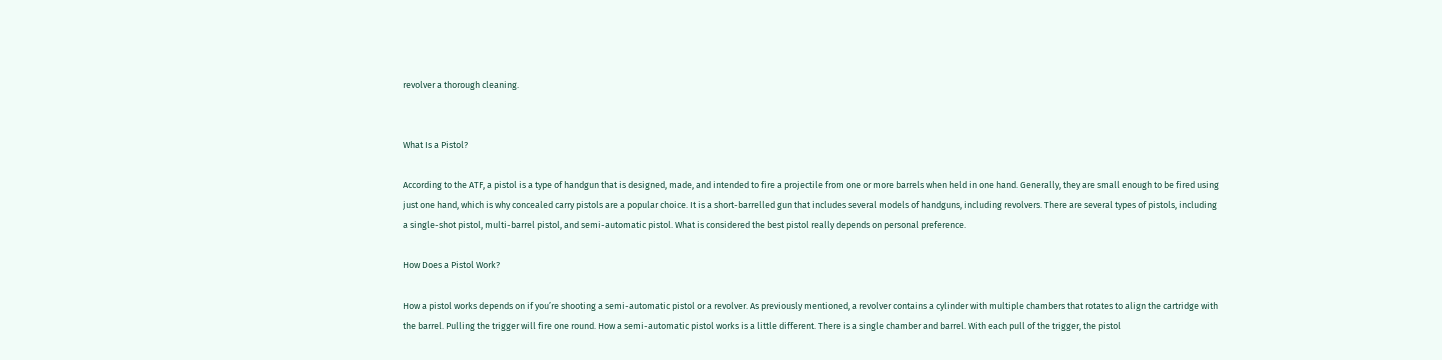revolver a thorough cleaning.


What Is a Pistol?

According to the ATF, a pistol is a type of handgun that is designed, made, and intended to fire a projectile from one or more barrels when held in one hand. Generally, they are small enough to be fired using just one hand, which is why concealed carry pistols are a popular choice. It is a short-barrelled gun that includes several models of handguns, including revolvers. There are several types of pistols, including a single-shot pistol, multi-barrel pistol, and semi-automatic pistol. What is considered the best pistol really depends on personal preference.

How Does a Pistol Work?

How a pistol works depends on if you’re shooting a semi-automatic pistol or a revolver. As previously mentioned, a revolver contains a cylinder with multiple chambers that rotates to align the cartridge with the barrel. Pulling the trigger will fire one round. How a semi-automatic pistol works is a little different. There is a single chamber and barrel. With each pull of the trigger, the pistol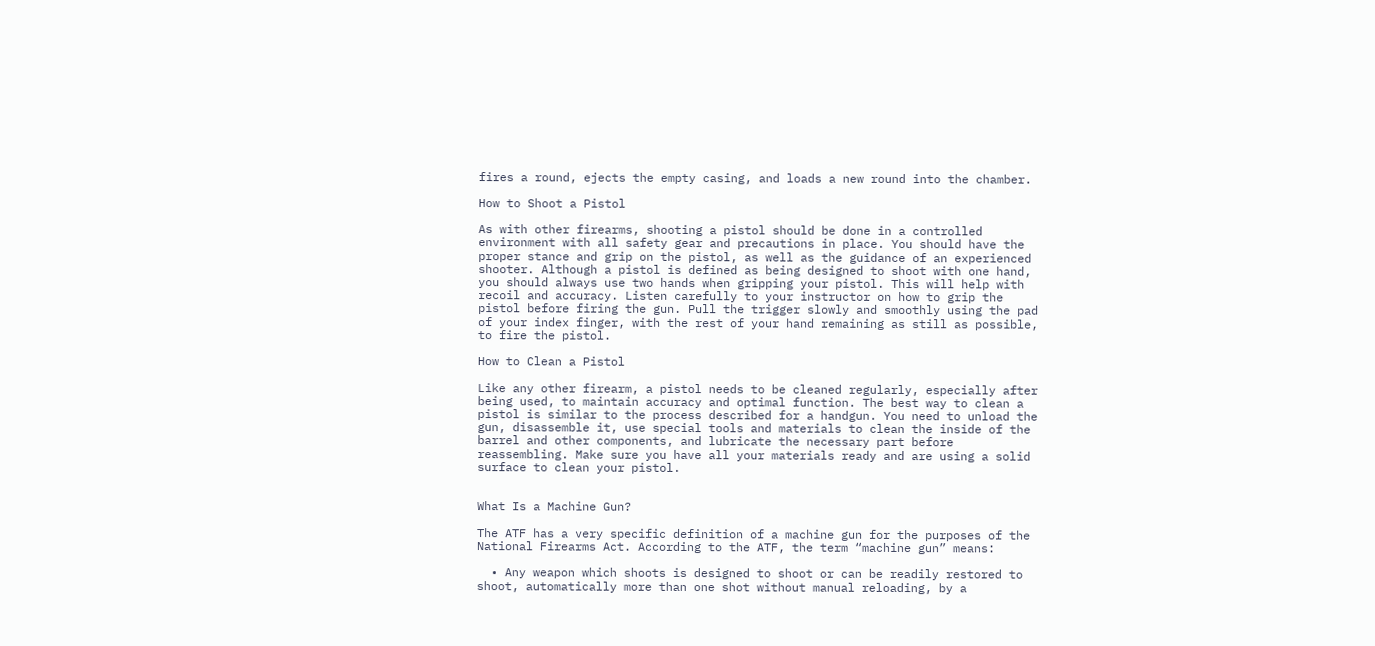fires a round, ejects the empty casing, and loads a new round into the chamber.

How to Shoot a Pistol

As with other firearms, shooting a pistol should be done in a controlled environment with all safety gear and precautions in place. You should have the proper stance and grip on the pistol, as well as the guidance of an experienced shooter. Although a pistol is defined as being designed to shoot with one hand, you should always use two hands when gripping your pistol. This will help with recoil and accuracy. Listen carefully to your instructor on how to grip the pistol before firing the gun. Pull the trigger slowly and smoothly using the pad of your index finger, with the rest of your hand remaining as still as possible, to fire the pistol.

How to Clean a Pistol

Like any other firearm, a pistol needs to be cleaned regularly, especially after being used, to maintain accuracy and optimal function. The best way to clean a pistol is similar to the process described for a handgun. You need to unload the gun, disassemble it, use special tools and materials to clean the inside of the barrel and other components, and lubricate the necessary part before reassembling. Make sure you have all your materials ready and are using a solid surface to clean your pistol.


What Is a Machine Gun?

The ATF has a very specific definition of a machine gun for the purposes of the National Firearms Act. According to the ATF, the term “machine gun” means:

  • Any weapon which shoots is designed to shoot or can be readily restored to shoot, automatically more than one shot without manual reloading, by a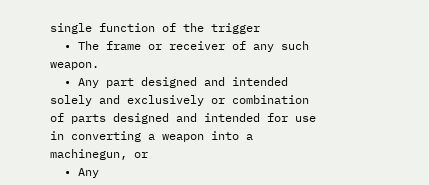single function of the trigger
  • The frame or receiver of any such weapon.
  • Any part designed and intended solely and exclusively or combination of parts designed and intended for use in converting a weapon into a machinegun, or
  • Any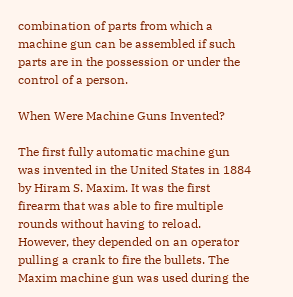combination of parts from which a machine gun can be assembled if such parts are in the possession or under the control of a person.

When Were Machine Guns Invented?

The first fully automatic machine gun was invented in the United States in 1884 by Hiram S. Maxim. It was the first firearm that was able to fire multiple rounds without having to reload. However, they depended on an operator pulling a crank to fire the bullets. The Maxim machine gun was used during the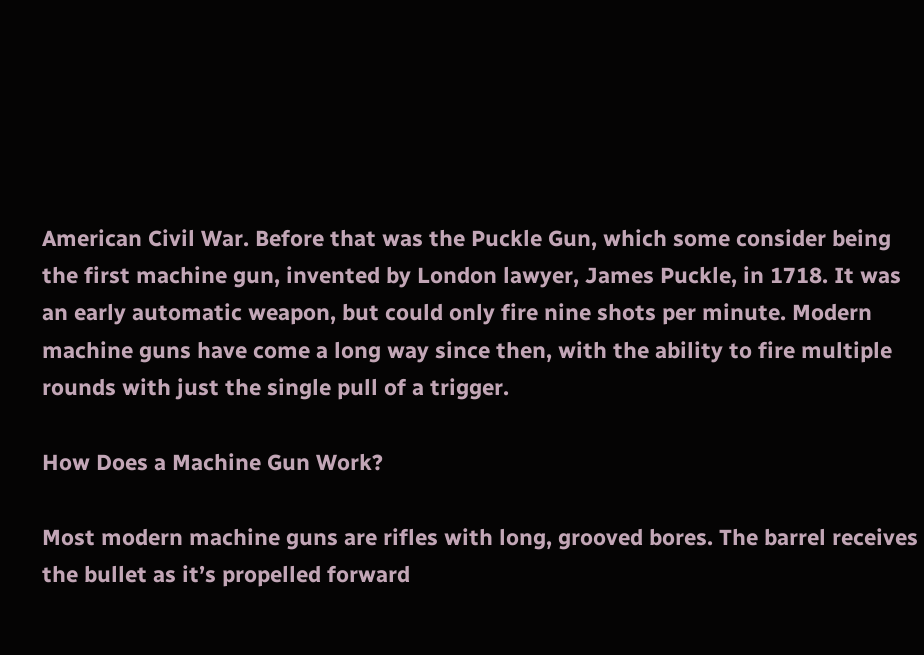American Civil War. Before that was the Puckle Gun, which some consider being the first machine gun, invented by London lawyer, James Puckle, in 1718. It was an early automatic weapon, but could only fire nine shots per minute. Modern machine guns have come a long way since then, with the ability to fire multiple rounds with just the single pull of a trigger.

How Does a Machine Gun Work?

Most modern machine guns are rifles with long, grooved bores. The barrel receives the bullet as it’s propelled forward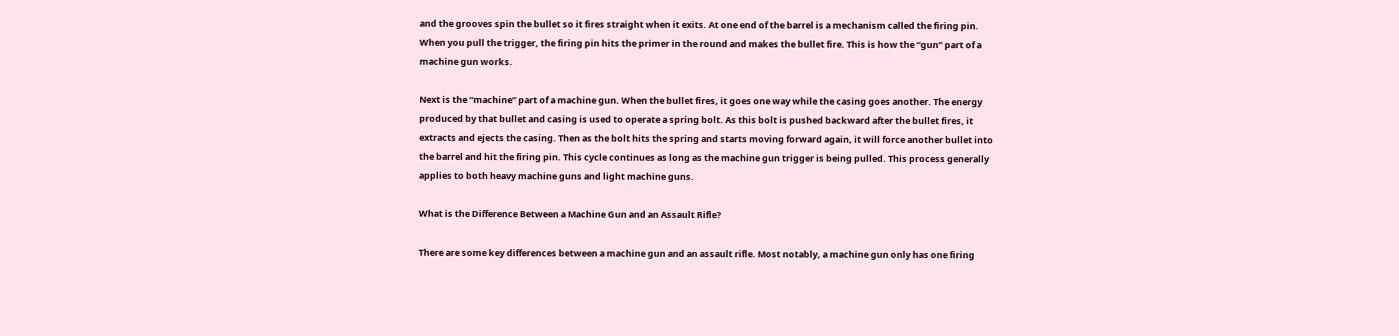and the grooves spin the bullet so it fires straight when it exits. At one end of the barrel is a mechanism called the firing pin. When you pull the trigger, the firing pin hits the primer in the round and makes the bullet fire. This is how the “gun” part of a machine gun works.

Next is the “machine” part of a machine gun. When the bullet fires, it goes one way while the casing goes another. The energy produced by that bullet and casing is used to operate a spring bolt. As this bolt is pushed backward after the bullet fires, it extracts and ejects the casing. Then as the bolt hits the spring and starts moving forward again, it will force another bullet into the barrel and hit the firing pin. This cycle continues as long as the machine gun trigger is being pulled. This process generally applies to both heavy machine guns and light machine guns.

What is the Difference Between a Machine Gun and an Assault Rifle?

There are some key differences between a machine gun and an assault rifle. Most notably, a machine gun only has one firing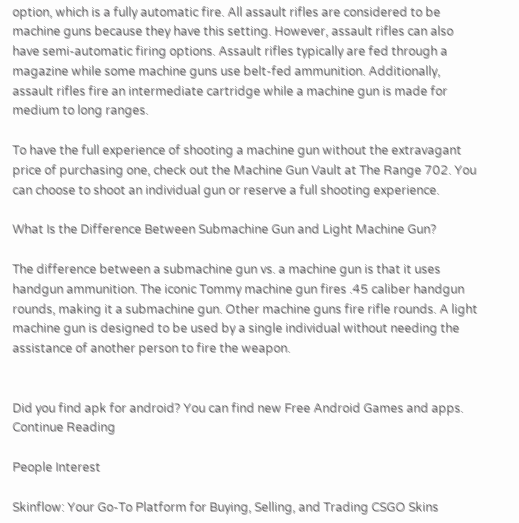option, which is a fully automatic fire. All assault rifles are considered to be machine guns because they have this setting. However, assault rifles can also have semi-automatic firing options. Assault rifles typically are fed through a magazine while some machine guns use belt-fed ammunition. Additionally, assault rifles fire an intermediate cartridge while a machine gun is made for medium to long ranges.

To have the full experience of shooting a machine gun without the extravagant price of purchasing one, check out the Machine Gun Vault at The Range 702. You can choose to shoot an individual gun or reserve a full shooting experience.

What Is the Difference Between Submachine Gun and Light Machine Gun?

The difference between a submachine gun vs. a machine gun is that it uses handgun ammunition. The iconic Tommy machine gun fires .45 caliber handgun rounds, making it a submachine gun. Other machine guns fire rifle rounds. A light machine gun is designed to be used by a single individual without needing the assistance of another person to fire the weapon.


Did you find apk for android? You can find new Free Android Games and apps.
Continue Reading

People Interest

Skinflow: Your Go-To Platform for Buying, Selling, and Trading CSGO Skins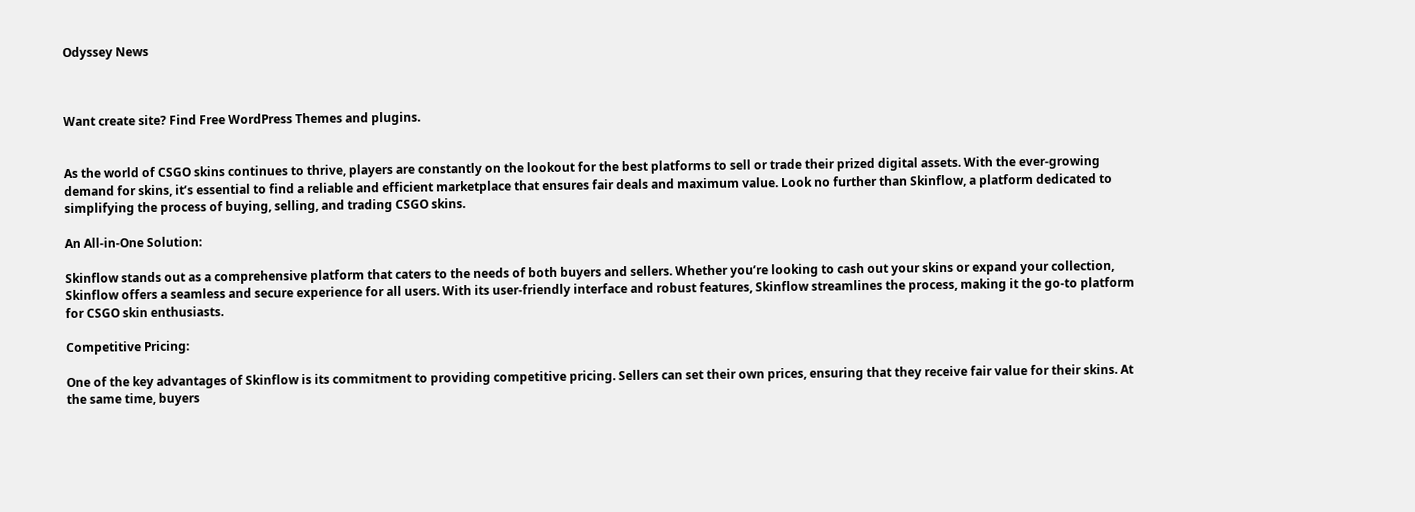Odyssey News



Want create site? Find Free WordPress Themes and plugins.


As the world of CSGO skins continues to thrive, players are constantly on the lookout for the best platforms to sell or trade their prized digital assets. With the ever-growing demand for skins, it’s essential to find a reliable and efficient marketplace that ensures fair deals and maximum value. Look no further than Skinflow, a platform dedicated to simplifying the process of buying, selling, and trading CSGO skins.

An All-in-One Solution:

Skinflow stands out as a comprehensive platform that caters to the needs of both buyers and sellers. Whether you’re looking to cash out your skins or expand your collection, Skinflow offers a seamless and secure experience for all users. With its user-friendly interface and robust features, Skinflow streamlines the process, making it the go-to platform for CSGO skin enthusiasts.

Competitive Pricing:

One of the key advantages of Skinflow is its commitment to providing competitive pricing. Sellers can set their own prices, ensuring that they receive fair value for their skins. At the same time, buyers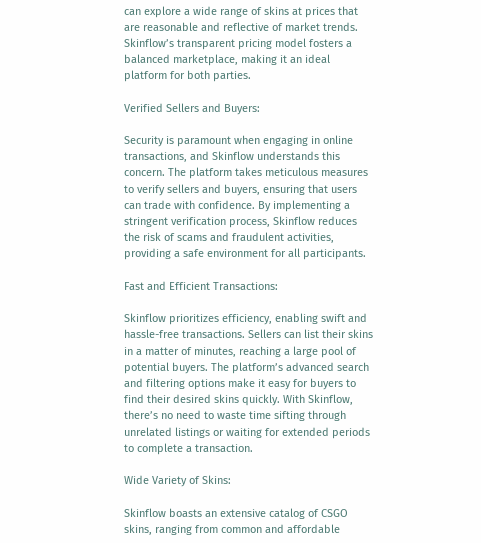can explore a wide range of skins at prices that are reasonable and reflective of market trends. Skinflow’s transparent pricing model fosters a balanced marketplace, making it an ideal platform for both parties.

Verified Sellers and Buyers:

Security is paramount when engaging in online transactions, and Skinflow understands this concern. The platform takes meticulous measures to verify sellers and buyers, ensuring that users can trade with confidence. By implementing a stringent verification process, Skinflow reduces the risk of scams and fraudulent activities, providing a safe environment for all participants.

Fast and Efficient Transactions:

Skinflow prioritizes efficiency, enabling swift and hassle-free transactions. Sellers can list their skins in a matter of minutes, reaching a large pool of potential buyers. The platform’s advanced search and filtering options make it easy for buyers to find their desired skins quickly. With Skinflow, there’s no need to waste time sifting through unrelated listings or waiting for extended periods to complete a transaction.

Wide Variety of Skins:

Skinflow boasts an extensive catalog of CSGO skins, ranging from common and affordable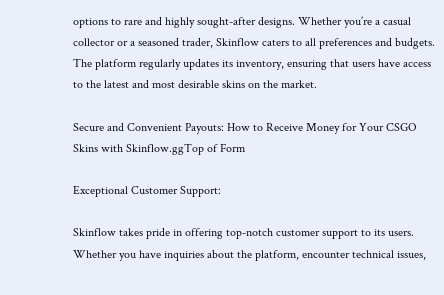options to rare and highly sought-after designs. Whether you’re a casual collector or a seasoned trader, Skinflow caters to all preferences and budgets. The platform regularly updates its inventory, ensuring that users have access to the latest and most desirable skins on the market.

Secure and Convenient Payouts: How to Receive Money for Your CSGO Skins with Skinflow.ggTop of Form

Exceptional Customer Support:

Skinflow takes pride in offering top-notch customer support to its users. Whether you have inquiries about the platform, encounter technical issues,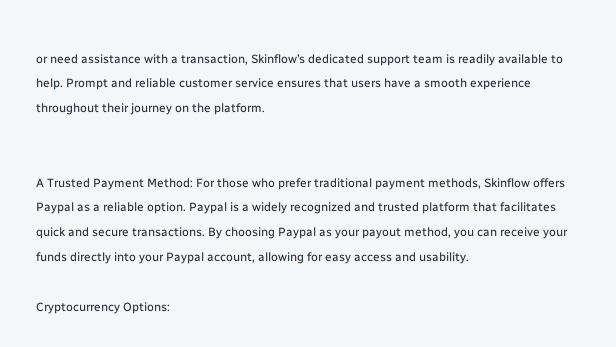or need assistance with a transaction, Skinflow’s dedicated support team is readily available to help. Prompt and reliable customer service ensures that users have a smooth experience throughout their journey on the platform.


A Trusted Payment Method: For those who prefer traditional payment methods, Skinflow offers Paypal as a reliable option. Paypal is a widely recognized and trusted platform that facilitates quick and secure transactions. By choosing Paypal as your payout method, you can receive your funds directly into your Paypal account, allowing for easy access and usability.

Cryptocurrency Options: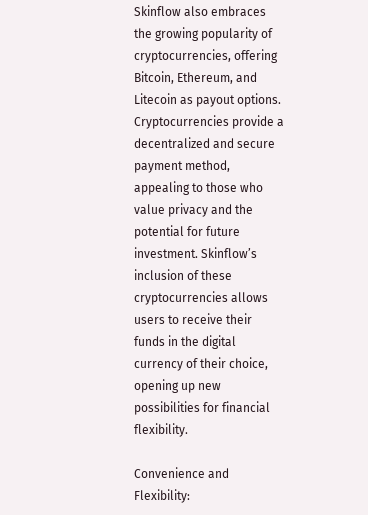Skinflow also embraces the growing popularity of cryptocurrencies, offering Bitcoin, Ethereum, and Litecoin as payout options. Cryptocurrencies provide a decentralized and secure payment method, appealing to those who value privacy and the potential for future investment. Skinflow’s inclusion of these cryptocurrencies allows users to receive their funds in the digital currency of their choice, opening up new possibilities for financial flexibility.

Convenience and Flexibility: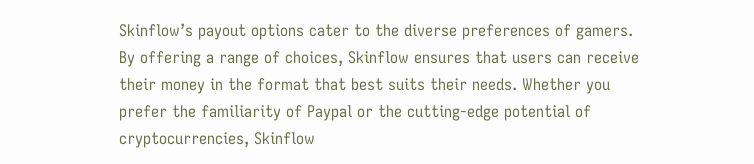Skinflow’s payout options cater to the diverse preferences of gamers. By offering a range of choices, Skinflow ensures that users can receive their money in the format that best suits their needs. Whether you prefer the familiarity of Paypal or the cutting-edge potential of cryptocurrencies, Skinflow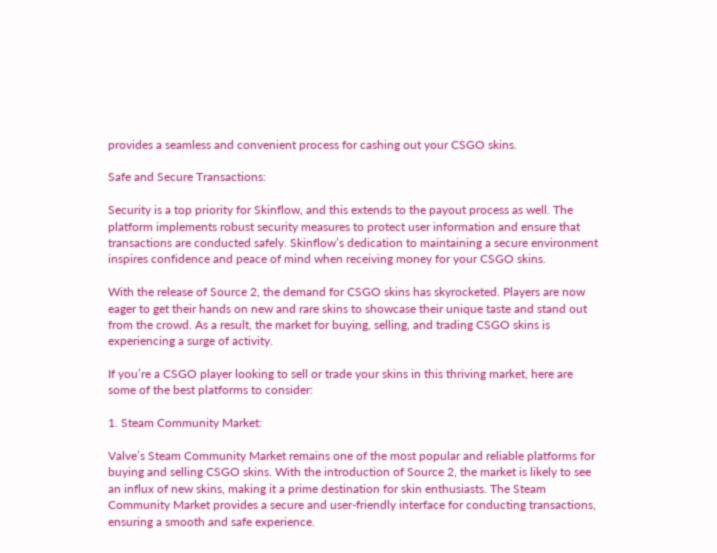provides a seamless and convenient process for cashing out your CSGO skins.

Safe and Secure Transactions:

Security is a top priority for Skinflow, and this extends to the payout process as well. The platform implements robust security measures to protect user information and ensure that transactions are conducted safely. Skinflow’s dedication to maintaining a secure environment inspires confidence and peace of mind when receiving money for your CSGO skins.

With the release of Source 2, the demand for CSGO skins has skyrocketed. Players are now eager to get their hands on new and rare skins to showcase their unique taste and stand out from the crowd. As a result, the market for buying, selling, and trading CSGO skins is experiencing a surge of activity.

If you’re a CSGO player looking to sell or trade your skins in this thriving market, here are some of the best platforms to consider:

1. Steam Community Market:

Valve’s Steam Community Market remains one of the most popular and reliable platforms for buying and selling CSGO skins. With the introduction of Source 2, the market is likely to see an influx of new skins, making it a prime destination for skin enthusiasts. The Steam Community Market provides a secure and user-friendly interface for conducting transactions, ensuring a smooth and safe experience.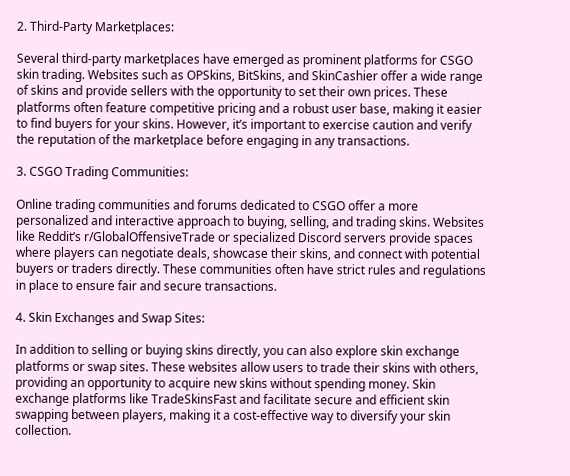2. Third-Party Marketplaces:

Several third-party marketplaces have emerged as prominent platforms for CSGO skin trading. Websites such as OPSkins, BitSkins, and SkinCashier offer a wide range of skins and provide sellers with the opportunity to set their own prices. These platforms often feature competitive pricing and a robust user base, making it easier to find buyers for your skins. However, it’s important to exercise caution and verify the reputation of the marketplace before engaging in any transactions.

3. CSGO Trading Communities:

Online trading communities and forums dedicated to CSGO offer a more personalized and interactive approach to buying, selling, and trading skins. Websites like Reddit’s r/GlobalOffensiveTrade or specialized Discord servers provide spaces where players can negotiate deals, showcase their skins, and connect with potential buyers or traders directly. These communities often have strict rules and regulations in place to ensure fair and secure transactions.

4. Skin Exchanges and Swap Sites:

In addition to selling or buying skins directly, you can also explore skin exchange platforms or swap sites. These websites allow users to trade their skins with others, providing an opportunity to acquire new skins without spending money. Skin exchange platforms like TradeSkinsFast and facilitate secure and efficient skin swapping between players, making it a cost-effective way to diversify your skin collection.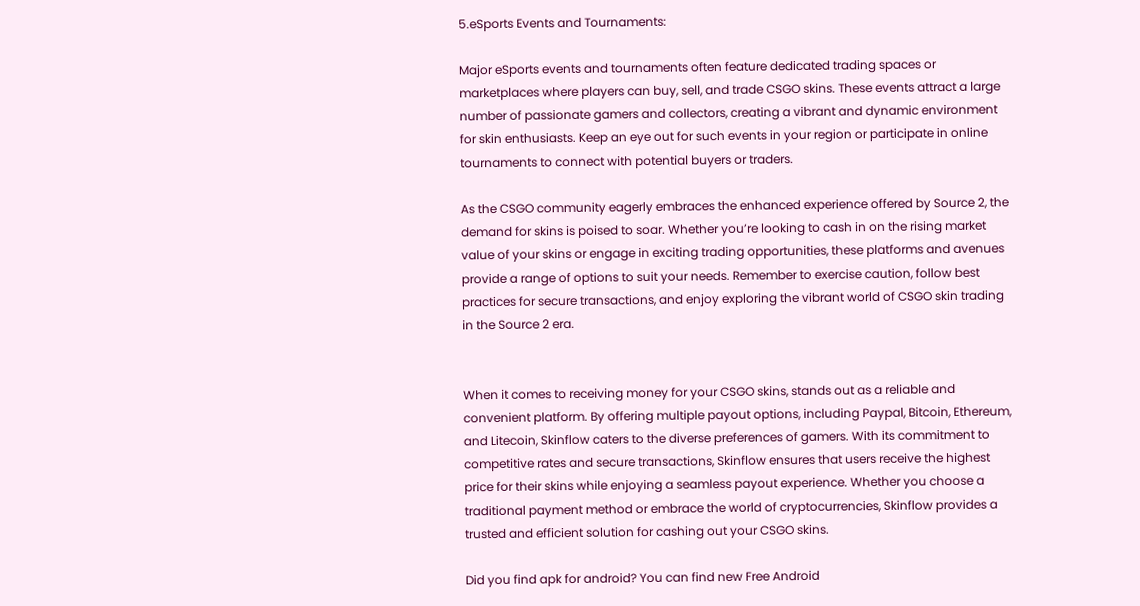5.eSports Events and Tournaments:

Major eSports events and tournaments often feature dedicated trading spaces or marketplaces where players can buy, sell, and trade CSGO skins. These events attract a large number of passionate gamers and collectors, creating a vibrant and dynamic environment for skin enthusiasts. Keep an eye out for such events in your region or participate in online tournaments to connect with potential buyers or traders.

As the CSGO community eagerly embraces the enhanced experience offered by Source 2, the demand for skins is poised to soar. Whether you’re looking to cash in on the rising market value of your skins or engage in exciting trading opportunities, these platforms and avenues provide a range of options to suit your needs. Remember to exercise caution, follow best practices for secure transactions, and enjoy exploring the vibrant world of CSGO skin trading in the Source 2 era.


When it comes to receiving money for your CSGO skins, stands out as a reliable and convenient platform. By offering multiple payout options, including Paypal, Bitcoin, Ethereum, and Litecoin, Skinflow caters to the diverse preferences of gamers. With its commitment to competitive rates and secure transactions, Skinflow ensures that users receive the highest price for their skins while enjoying a seamless payout experience. Whether you choose a traditional payment method or embrace the world of cryptocurrencies, Skinflow provides a trusted and efficient solution for cashing out your CSGO skins.

Did you find apk for android? You can find new Free Android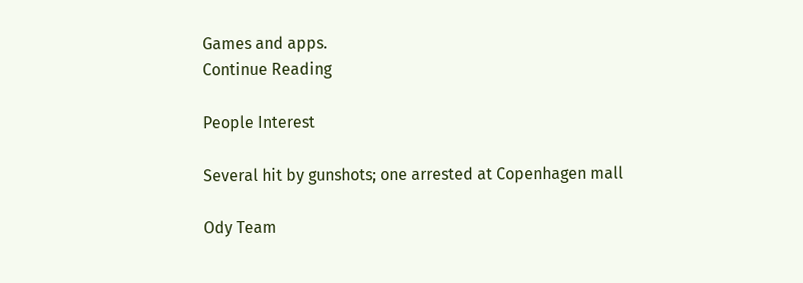Games and apps.
Continue Reading

People Interest

Several hit by gunshots; one arrested at Copenhagen mall

Ody Team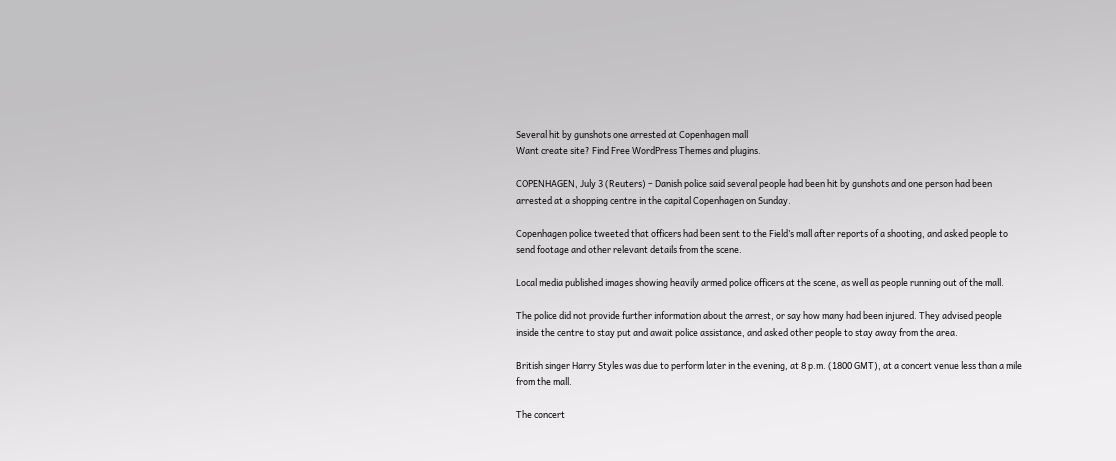Several hit by gunshots one arrested at Copenhagen mall
Want create site? Find Free WordPress Themes and plugins.

COPENHAGEN, July 3 (Reuters) – Danish police said several people had been hit by gunshots and one person had been arrested at a shopping centre in the capital Copenhagen on Sunday.

Copenhagen police tweeted that officers had been sent to the Field’s mall after reports of a shooting, and asked people to send footage and other relevant details from the scene.

Local media published images showing heavily armed police officers at the scene, as well as people running out of the mall.

The police did not provide further information about the arrest, or say how many had been injured. They advised people inside the centre to stay put and await police assistance, and asked other people to stay away from the area.

British singer Harry Styles was due to perform later in the evening, at 8 p.m. (1800 GMT), at a concert venue less than a mile from the mall.

The concert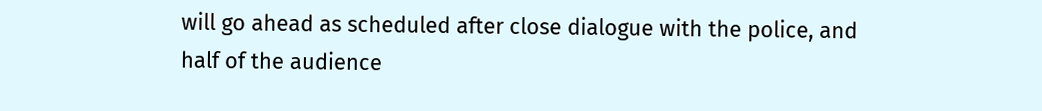will go ahead as scheduled after close dialogue with the police, and half of the audience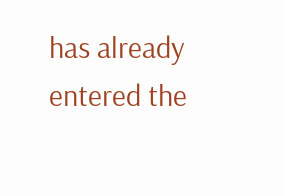has already entered the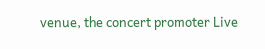venue, the concert promoter Live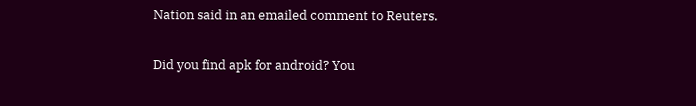Nation said in an emailed comment to Reuters.

Did you find apk for android? You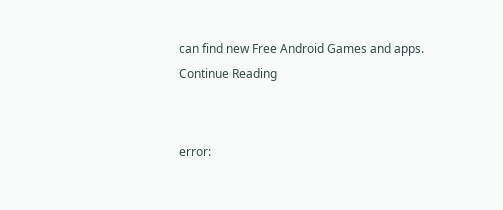can find new Free Android Games and apps.
Continue Reading


error: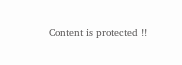Content is protected !!